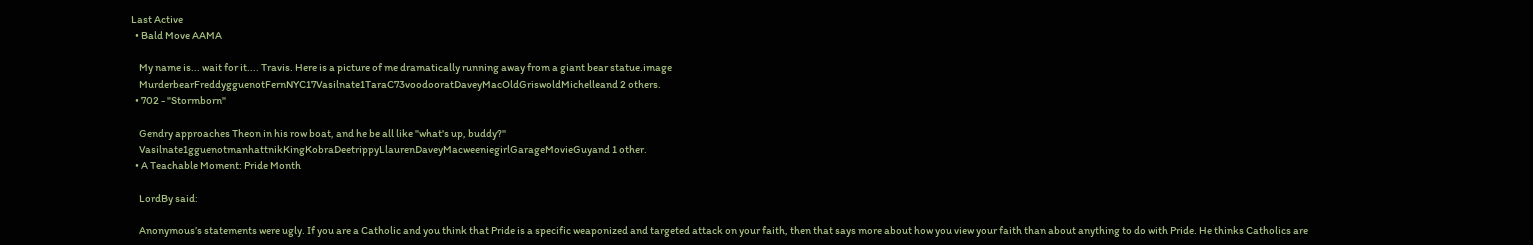Last Active
  • Bald Move AAMA

    My name is... wait for it.... Travis. Here is a picture of me dramatically running away from a giant bear statue.image
    MurderbearFreddygguenotFernNYC17Vasilnate1TaraC73voodooratDaveyMacOldGriswoldMichelleand 2 others.
  • 702 - "Stormborn"

    Gendry approaches Theon in his row boat, and he be all like "what's up, buddy?"
    Vasilnate1gguenotmanhattnikKingKobraDeetrippyLlaurenDaveyMacweeniegirlGarageMovieGuyand 1 other.
  • A Teachable Moment: Pride Month

    LordBy said:

    Anonymous’s statements were ugly. If you are a Catholic and you think that Pride is a specific weaponized and targeted attack on your faith, then that says more about how you view your faith than about anything to do with Pride. He thinks Catholics are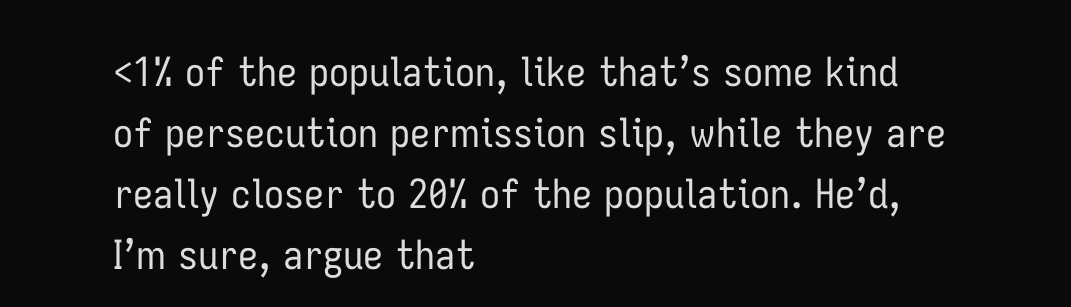<1% of the population, like that’s some kind of persecution permission slip, while they are really closer to 20% of the population. He’d, I’m sure, argue that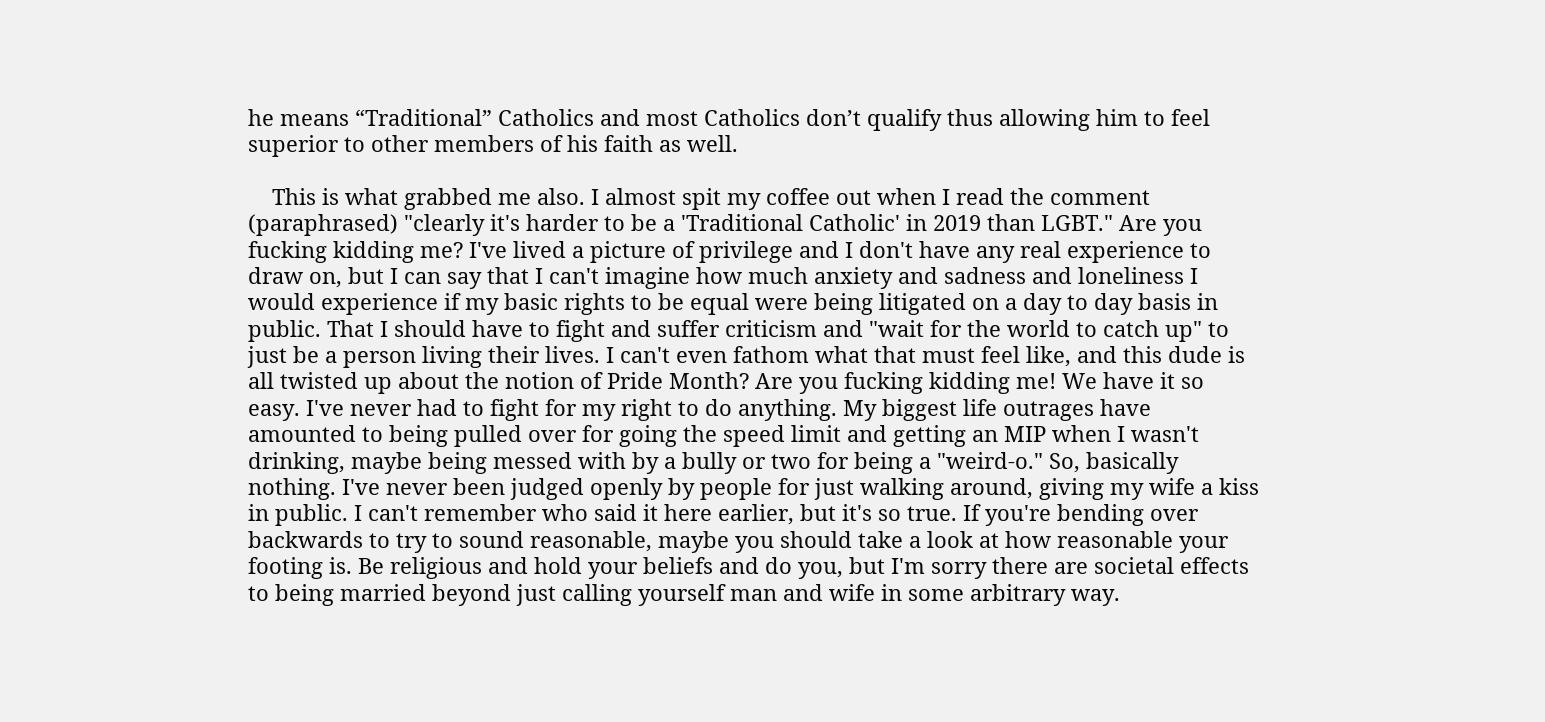he means “Traditional” Catholics and most Catholics don’t qualify thus allowing him to feel superior to other members of his faith as well.

    This is what grabbed me also. I almost spit my coffee out when I read the comment (paraphrased) "clearly it's harder to be a 'Traditional Catholic' in 2019 than LGBT." Are you fucking kidding me? I've lived a picture of privilege and I don't have any real experience to draw on, but I can say that I can't imagine how much anxiety and sadness and loneliness I would experience if my basic rights to be equal were being litigated on a day to day basis in public. That I should have to fight and suffer criticism and "wait for the world to catch up" to just be a person living their lives. I can't even fathom what that must feel like, and this dude is all twisted up about the notion of Pride Month? Are you fucking kidding me! We have it so easy. I've never had to fight for my right to do anything. My biggest life outrages have amounted to being pulled over for going the speed limit and getting an MIP when I wasn't drinking, maybe being messed with by a bully or two for being a "weird-o." So, basically nothing. I've never been judged openly by people for just walking around, giving my wife a kiss in public. I can't remember who said it here earlier, but it's so true. If you're bending over backwards to try to sound reasonable, maybe you should take a look at how reasonable your footing is. Be religious and hold your beliefs and do you, but I'm sorry there are societal effects to being married beyond just calling yourself man and wife in some arbitrary way.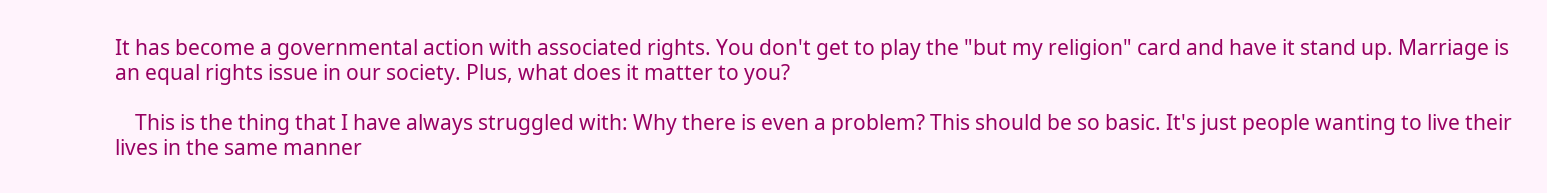It has become a governmental action with associated rights. You don't get to play the "but my religion" card and have it stand up. Marriage is an equal rights issue in our society. Plus, what does it matter to you?

    This is the thing that I have always struggled with: Why there is even a problem? This should be so basic. It's just people wanting to live their lives in the same manner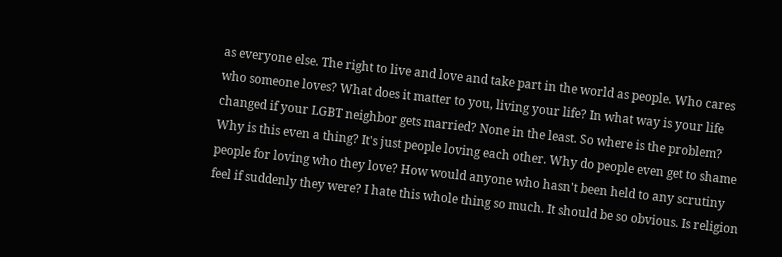as everyone else. The right to live and love and take part in the world as people. Who cares who someone loves? What does it matter to you, living your life? In what way is your life changed if your LGBT neighbor gets married? None in the least. So where is the problem? Why is this even a thing? It's just people loving each other. Why do people even get to shame people for loving who they love? How would anyone who hasn't been held to any scrutiny feel if suddenly they were? I hate this whole thing so much. It should be so obvious. Is religion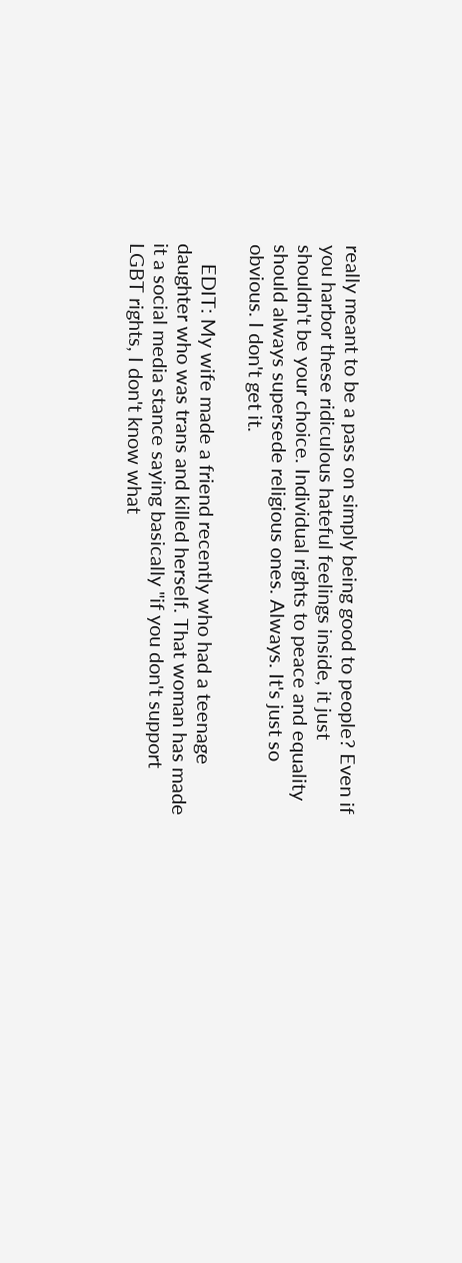really meant to be a pass on simply being good to people? Even if you harbor these ridiculous hateful feelings inside, it just shouldn't be your choice. Individual rights to peace and equality should always supersede religious ones. Always. It's just so obvious. I don't get it.

    EDIT: My wife made a friend recently who had a teenage daughter who was trans and killed herself. That woman has made it a social media stance saying basically "if you don't support LGBT rights, I don't know what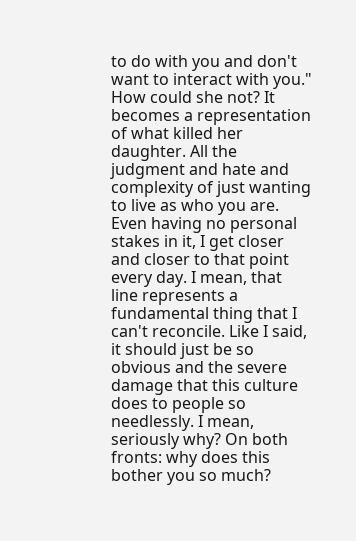to do with you and don't want to interact with you." How could she not? It becomes a representation of what killed her daughter. All the judgment and hate and complexity of just wanting to live as who you are. Even having no personal stakes in it, I get closer and closer to that point every day. I mean, that line represents a fundamental thing that I can't reconcile. Like I said, it should just be so obvious and the severe damage that this culture does to people so needlessly. I mean, seriously why? On both fronts: why does this bother you so much?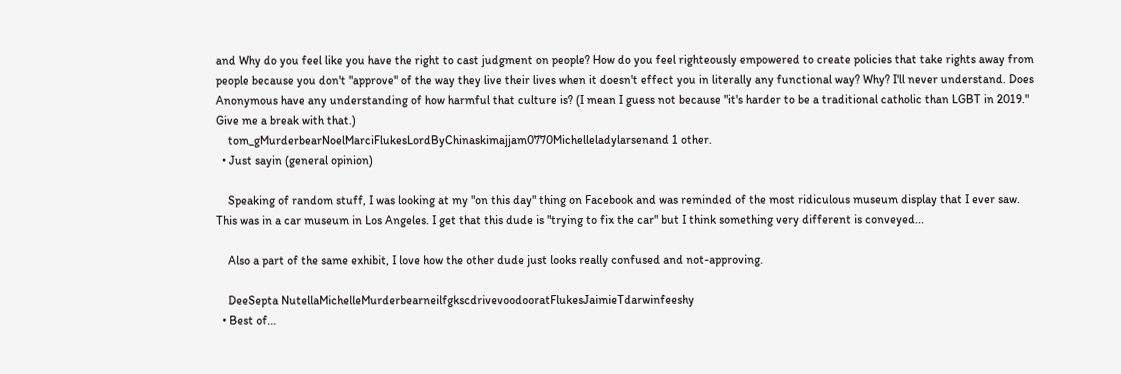and Why do you feel like you have the right to cast judgment on people? How do you feel righteously empowered to create policies that take rights away from people because you don't "approve" of the way they live their lives when it doesn't effect you in literally any functional way? Why? I'll never understand. Does Anonymous have any understanding of how harmful that culture is? (I mean I guess not because "it's harder to be a traditional catholic than LGBT in 2019." Give me a break with that.)
    tom_gMurderbearNoelMarciFlukesLordByChinaskimajjam0770Michelleladylarsenand 1 other.
  • Just sayin (general opinion)

    Speaking of random stuff, I was looking at my "on this day" thing on Facebook and was reminded of the most ridiculous museum display that I ever saw. This was in a car museum in Los Angeles. I get that this dude is "trying to fix the car" but I think something very different is conveyed...

    Also a part of the same exhibit, I love how the other dude just looks really confused and not-approving.

    DeeSepta NutellaMichelleMurderbearneilfgkscdrivevoodooratFlukesJaimieTdarwinfeeshy
  • Best of...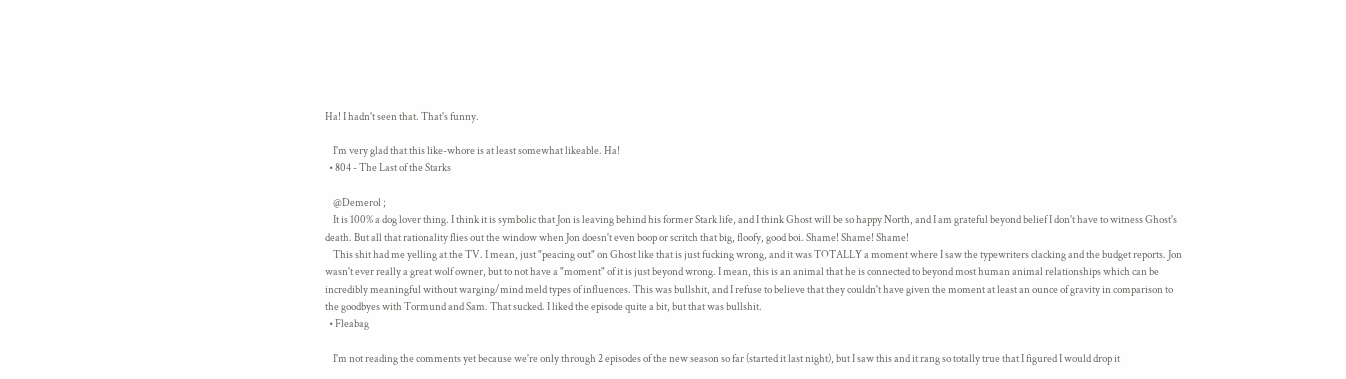Ha! I hadn't seen that. That's funny.

    I'm very glad that this like-whore is at least somewhat likeable. Ha!
  • 804 - The Last of the Starks

    @Demerol ;
    It is 100% a dog lover thing. I think it is symbolic that Jon is leaving behind his former Stark life, and I think Ghost will be so happy North, and I am grateful beyond belief I don't have to witness Ghost's death. But all that rationality flies out the window when Jon doesn't even boop or scritch that big, floofy, good boi. Shame! Shame! Shame!
    This shit had me yelling at the TV. I mean, just "peacing out" on Ghost like that is just fucking wrong, and it was TOTALLY a moment where I saw the typewriters clacking and the budget reports. Jon wasn't ever really a great wolf owner, but to not have a "moment" of it is just beyond wrong. I mean, this is an animal that he is connected to beyond most human animal relationships which can be incredibly meaningful without warging/mind meld types of influences. This was bullshit, and I refuse to believe that they couldn't have given the moment at least an ounce of gravity in comparison to the goodbyes with Tormund and Sam. That sucked. I liked the episode quite a bit, but that was bullshit.
  • Fleabag

    I'm not reading the comments yet because we're only through 2 episodes of the new season so far (started it last night), but I saw this and it rang so totally true that I figured I would drop it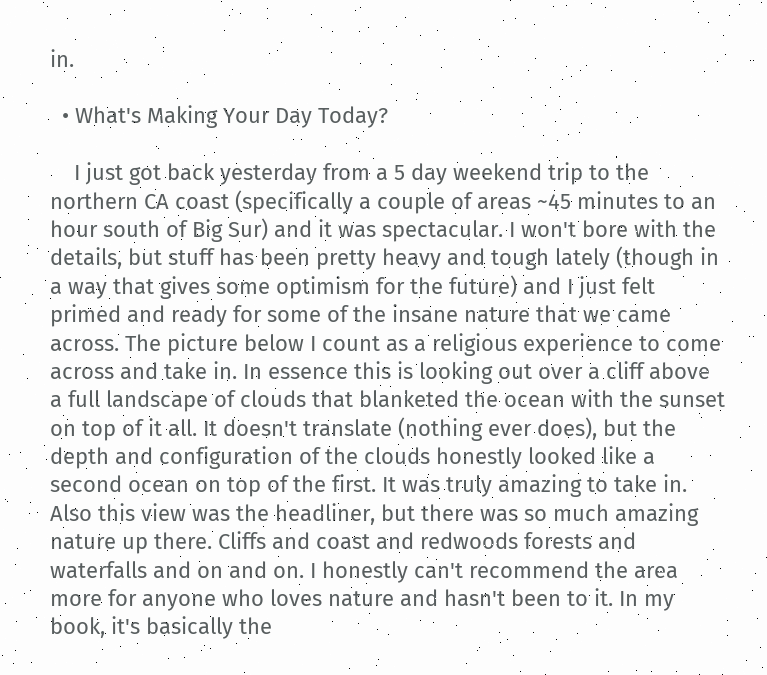in.

  • What's Making Your Day Today?

    I just got back yesterday from a 5 day weekend trip to the northern CA coast (specifically a couple of areas ~45 minutes to an hour south of Big Sur) and it was spectacular. I won't bore with the details, but stuff has been pretty heavy and tough lately (though in a way that gives some optimism for the future) and I just felt primed and ready for some of the insane nature that we came across. The picture below I count as a religious experience to come across and take in. In essence this is looking out over a cliff above a full landscape of clouds that blanketed the ocean with the sunset on top of it all. It doesn't translate (nothing ever does), but the depth and configuration of the clouds honestly looked like a second ocean on top of the first. It was truly amazing to take in. Also this view was the headliner, but there was so much amazing nature up there. Cliffs and coast and redwoods forests and waterfalls and on and on. I honestly can't recommend the area more for anyone who loves nature and hasn't been to it. In my book, it's basically the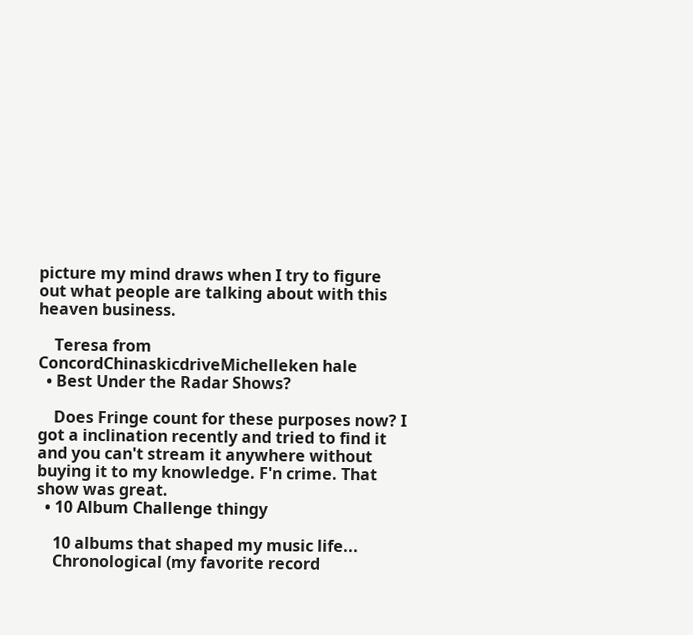picture my mind draws when I try to figure out what people are talking about with this heaven business.

    Teresa from ConcordChinaskicdriveMichelleken hale
  • Best Under the Radar Shows?

    Does Fringe count for these purposes now? I got a inclination recently and tried to find it and you can't stream it anywhere without buying it to my knowledge. F'n crime. That show was great.
  • 10 Album Challenge thingy

    10 albums that shaped my music life...
    Chronological (my favorite record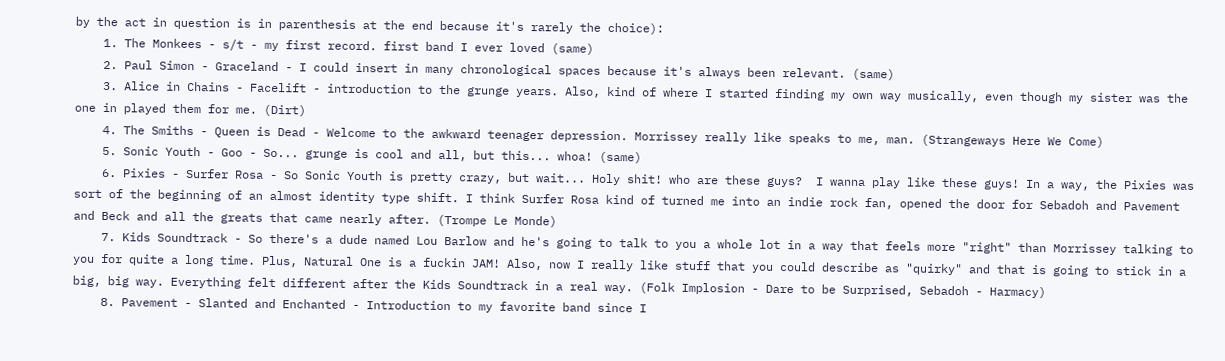by the act in question is in parenthesis at the end because it's rarely the choice):
    1. The Monkees - s/t - my first record. first band I ever loved (same)
    2. Paul Simon - Graceland - I could insert in many chronological spaces because it's always been relevant. (same)
    3. Alice in Chains - Facelift - introduction to the grunge years. Also, kind of where I started finding my own way musically, even though my sister was the one in played them for me. (Dirt)
    4. The Smiths - Queen is Dead - Welcome to the awkward teenager depression. Morrissey really like speaks to me, man. (Strangeways Here We Come)
    5. Sonic Youth - Goo - So... grunge is cool and all, but this... whoa! (same)
    6. Pixies - Surfer Rosa - So Sonic Youth is pretty crazy, but wait... Holy shit! who are these guys?  I wanna play like these guys! In a way, the Pixies was sort of the beginning of an almost identity type shift. I think Surfer Rosa kind of turned me into an indie rock fan, opened the door for Sebadoh and Pavement and Beck and all the greats that came nearly after. (Trompe Le Monde)
    7. Kids Soundtrack - So there's a dude named Lou Barlow and he's going to talk to you a whole lot in a way that feels more "right" than Morrissey talking to you for quite a long time. Plus, Natural One is a fuckin JAM! Also, now I really like stuff that you could describe as "quirky" and that is going to stick in a big, big way. Everything felt different after the Kids Soundtrack in a real way. (Folk Implosion - Dare to be Surprised, Sebadoh - Harmacy)
    8. Pavement - Slanted and Enchanted - Introduction to my favorite band since I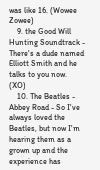was like 16. (Wowee Zowee)
    9. the Good Will Hunting Soundtrack - There's a dude named Elliott Smith and he talks to you now. (XO)
    10. The Beatles - Abbey Road - So I've always loved the Beatles, but now I'm hearing them as a grown up and the experience has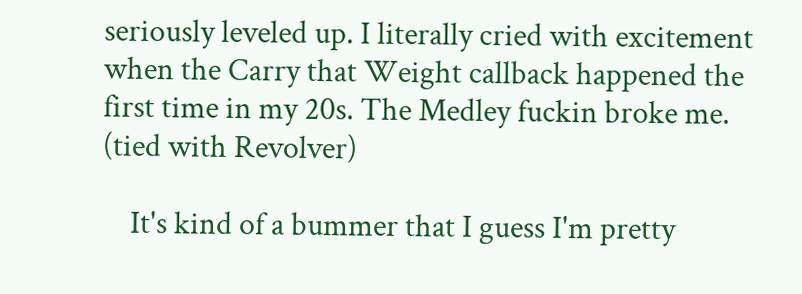seriously leveled up. I literally cried with excitement when the Carry that Weight callback happened the first time in my 20s. The Medley fuckin broke me. (tied with Revolver)

    It's kind of a bummer that I guess I'm pretty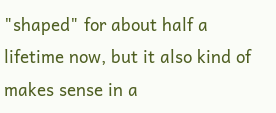"shaped" for about half a lifetime now, but it also kind of makes sense in a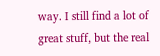way. I still find a lot of great stuff, but the real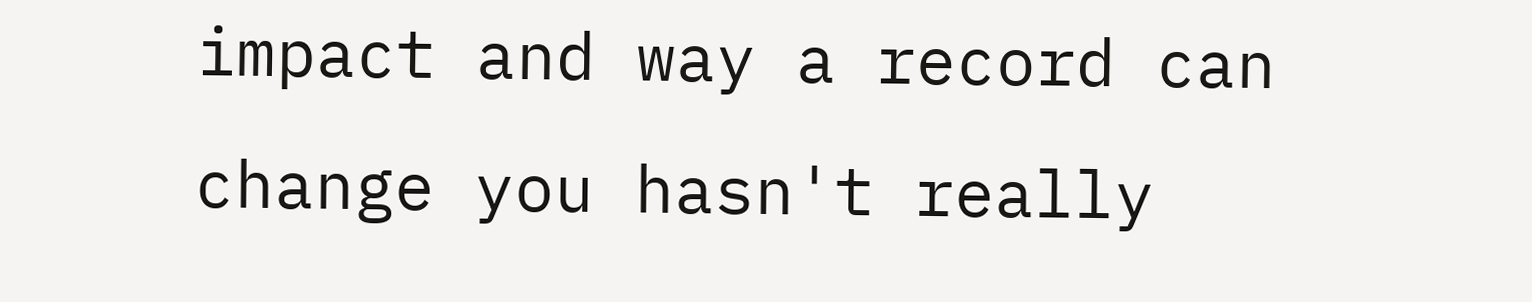impact and way a record can change you hasn't really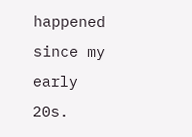happened since my early 20s.